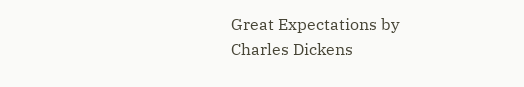Great Expectations by Charles Dickens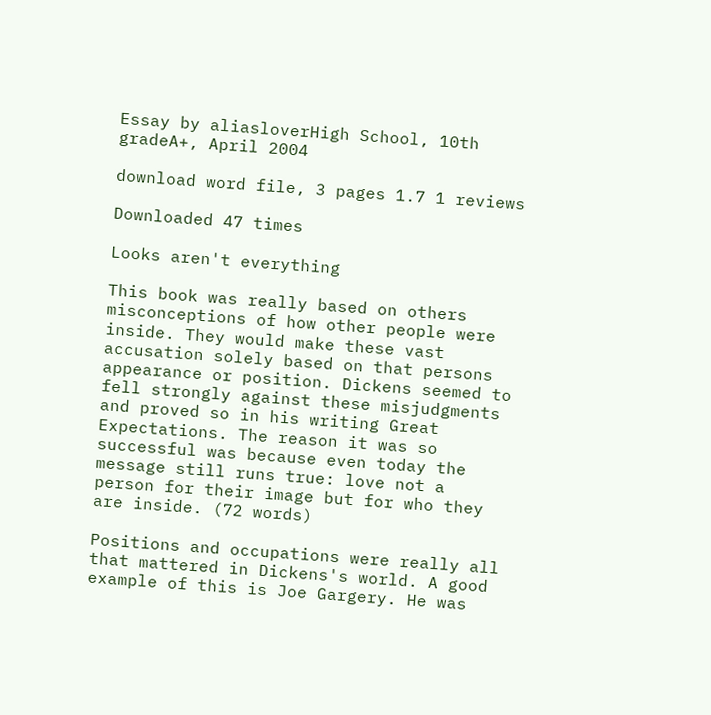Essay by aliasloverHigh School, 10th gradeA+, April 2004

download word file, 3 pages 1.7 1 reviews

Downloaded 47 times

Looks aren't everything

This book was really based on others misconceptions of how other people were inside. They would make these vast accusation solely based on that persons appearance or position. Dickens seemed to fell strongly against these misjudgments and proved so in his writing Great Expectations. The reason it was so successful was because even today the message still runs true: love not a person for their image but for who they are inside. (72 words)

Positions and occupations were really all that mattered in Dickens's world. A good example of this is Joe Gargery. He was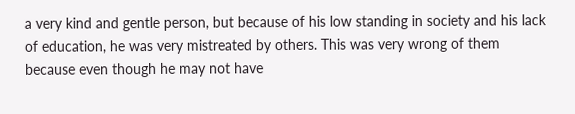a very kind and gentle person, but because of his low standing in society and his lack of education, he was very mistreated by others. This was very wrong of them because even though he may not have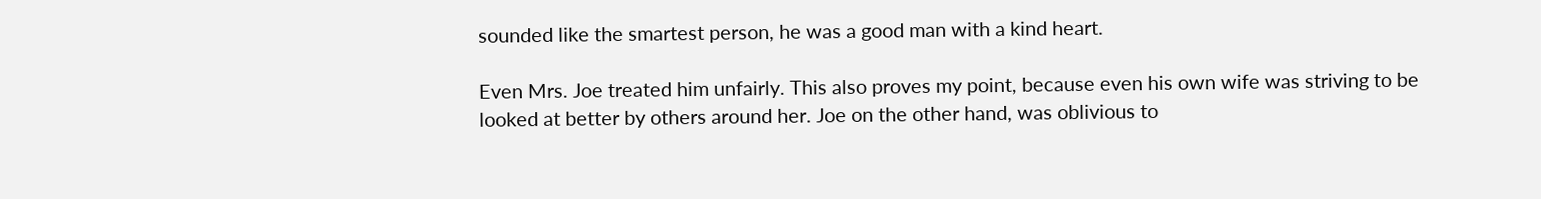sounded like the smartest person, he was a good man with a kind heart.

Even Mrs. Joe treated him unfairly. This also proves my point, because even his own wife was striving to be looked at better by others around her. Joe on the other hand, was oblivious to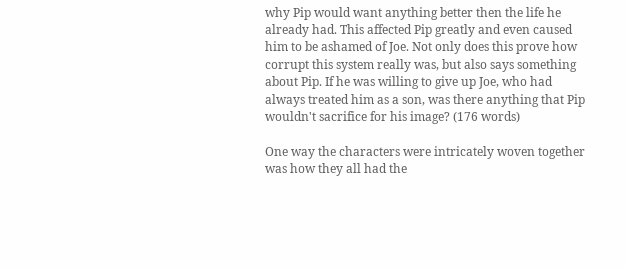why Pip would want anything better then the life he already had. This affected Pip greatly and even caused him to be ashamed of Joe. Not only does this prove how corrupt this system really was, but also says something about Pip. If he was willing to give up Joe, who had always treated him as a son, was there anything that Pip wouldn't sacrifice for his image? (176 words)

One way the characters were intricately woven together was how they all had the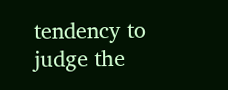tendency to judge the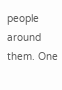people around them. One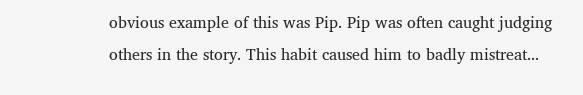obvious example of this was Pip. Pip was often caught judging others in the story. This habit caused him to badly mistreat...